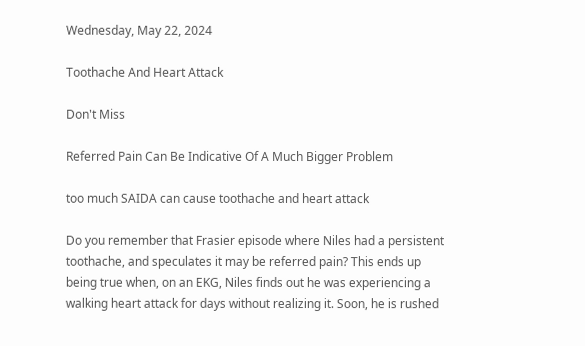Wednesday, May 22, 2024

Toothache And Heart Attack

Don't Miss

Referred Pain Can Be Indicative Of A Much Bigger Problem

too much SAIDA can cause toothache and heart attack

Do you remember that Frasier episode where Niles had a persistent toothache, and speculates it may be referred pain? This ends up being true when, on an EKG, Niles finds out he was experiencing a walking heart attack for days without realizing it. Soon, he is rushed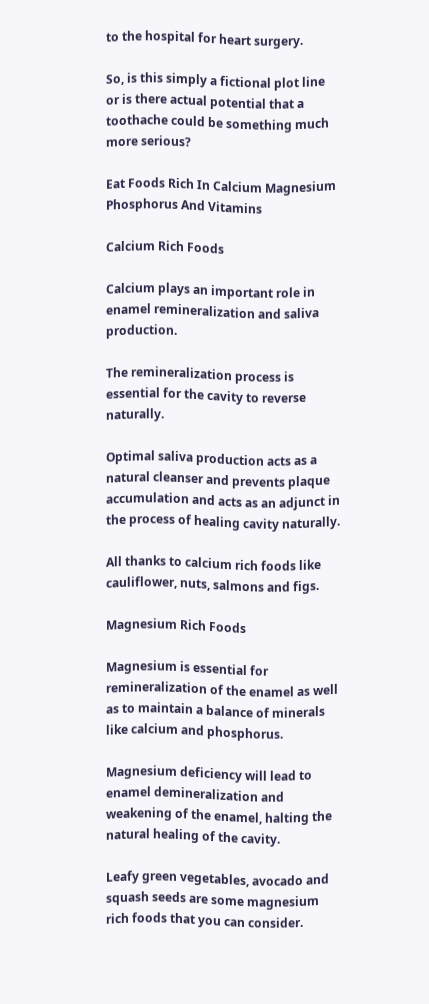to the hospital for heart surgery.

So, is this simply a fictional plot line or is there actual potential that a toothache could be something much more serious?

Eat Foods Rich In Calcium Magnesium Phosphorus And Vitamins

Calcium Rich Foods

Calcium plays an important role in enamel remineralization and saliva production.

The remineralization process is essential for the cavity to reverse naturally.

Optimal saliva production acts as a natural cleanser and prevents plaque accumulation and acts as an adjunct in the process of healing cavity naturally.

All thanks to calcium rich foods like cauliflower, nuts, salmons and figs.

Magnesium Rich Foods

Magnesium is essential for remineralization of the enamel as well as to maintain a balance of minerals like calcium and phosphorus.

Magnesium deficiency will lead to enamel demineralization and weakening of the enamel, halting the natural healing of the cavity.

Leafy green vegetables, avocado and squash seeds are some magnesium rich foods that you can consider.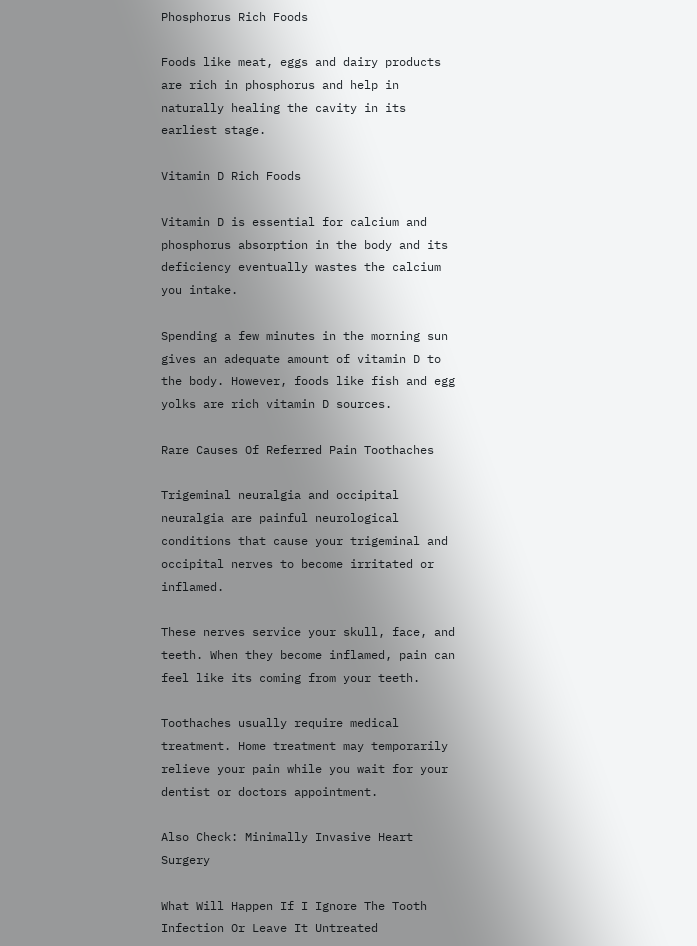Phosphorus Rich Foods

Foods like meat, eggs and dairy products are rich in phosphorus and help in naturally healing the cavity in its earliest stage.

Vitamin D Rich Foods

Vitamin D is essential for calcium and phosphorus absorption in the body and its deficiency eventually wastes the calcium you intake.

Spending a few minutes in the morning sun gives an adequate amount of vitamin D to the body. However, foods like fish and egg yolks are rich vitamin D sources.

Rare Causes Of Referred Pain Toothaches

Trigeminal neuralgia and occipital neuralgia are painful neurological conditions that cause your trigeminal and occipital nerves to become irritated or inflamed.

These nerves service your skull, face, and teeth. When they become inflamed, pain can feel like its coming from your teeth.

Toothaches usually require medical treatment. Home treatment may temporarily relieve your pain while you wait for your dentist or doctors appointment.

Also Check: Minimally Invasive Heart Surgery

What Will Happen If I Ignore The Tooth Infection Or Leave It Untreated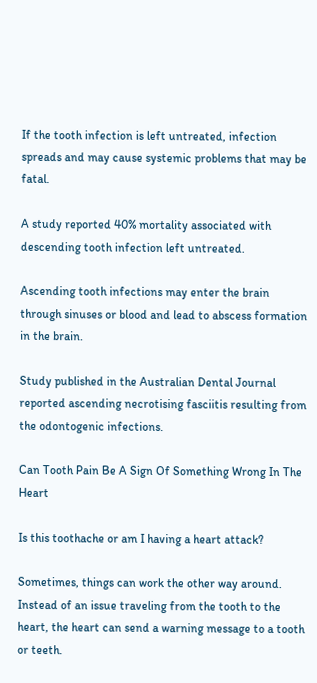If the tooth infection is left untreated, infection spreads and may cause systemic problems that may be fatal.

A study reported 40% mortality associated with descending tooth infection left untreated.

Ascending tooth infections may enter the brain through sinuses or blood and lead to abscess formation in the brain.

Study published in the Australian Dental Journal reported ascending necrotising fasciitis resulting from the odontogenic infections.

Can Tooth Pain Be A Sign Of Something Wrong In The Heart

Is this toothache or am I having a heart attack?

Sometimes, things can work the other way around. Instead of an issue traveling from the tooth to the heart, the heart can send a warning message to a tooth or teeth.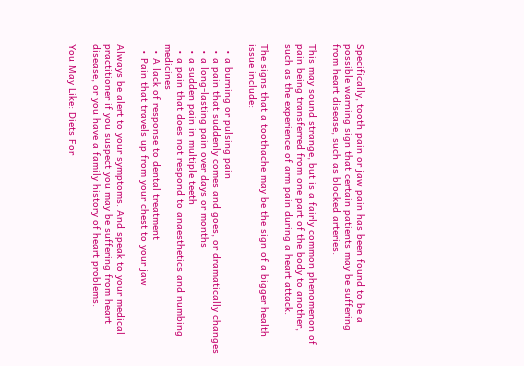Specifically, tooth pain or jaw pain has been found to be a possible warning sign that certain patients may be suffering from heart disease, such as blocked arteries.

This may sound strange, but is a fairly common phenomenon of pain being transferred from one part of the body to another, such as the experience of arm pain during a heart attack.

The signs that a toothache may be the sign of a bigger health issue include:

  • a burning or pulsing pain
  • a pain that suddenly comes and goes, or dramatically changes
  • a long-lasting pain over days or months
  • a sudden pain in multiple teeth
  • a pain that does not respond to anaesthetics and numbing medicines
  • A lack of response to dental treatment
  • Pain that travels up from your chest to your jaw

Always be alert to your symptoms. And speak to your medical practitioner if you suspect you may be suffering from heart disease, or you have a family history of heart problems.

You May Like: Diets For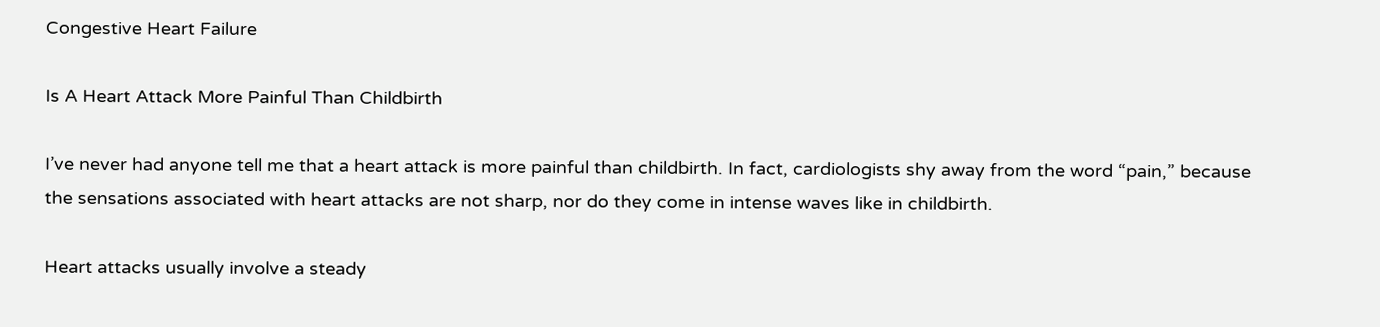Congestive Heart Failure

Is A Heart Attack More Painful Than Childbirth

I’ve never had anyone tell me that a heart attack is more painful than childbirth. In fact, cardiologists shy away from the word “pain,” because the sensations associated with heart attacks are not sharp, nor do they come in intense waves like in childbirth.

Heart attacks usually involve a steady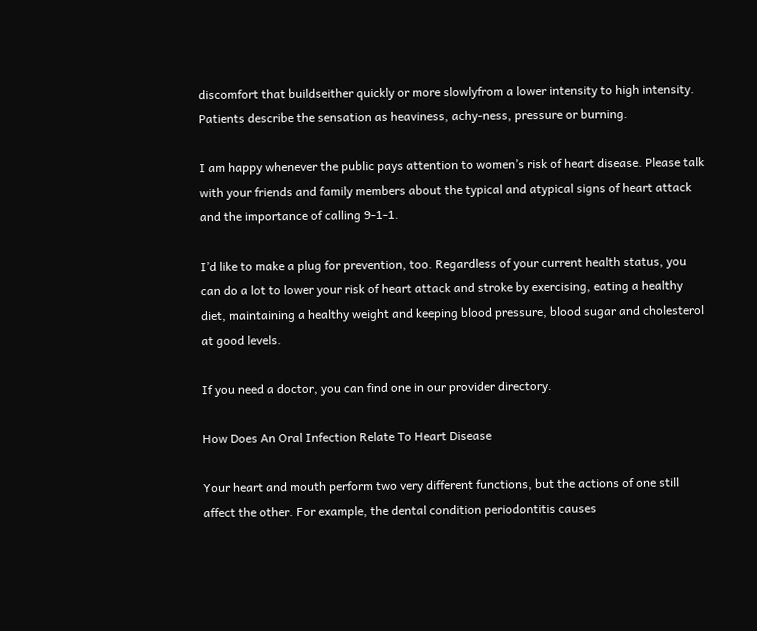discomfort that buildseither quickly or more slowlyfrom a lower intensity to high intensity. Patients describe the sensation as heaviness, achy-ness, pressure or burning.

I am happy whenever the public pays attention to women’s risk of heart disease. Please talk with your friends and family members about the typical and atypical signs of heart attack and the importance of calling 9-1-1.

I’d like to make a plug for prevention, too. Regardless of your current health status, you can do a lot to lower your risk of heart attack and stroke by exercising, eating a healthy diet, maintaining a healthy weight and keeping blood pressure, blood sugar and cholesterol at good levels.

If you need a doctor, you can find one in our provider directory.

How Does An Oral Infection Relate To Heart Disease

Your heart and mouth perform two very different functions, but the actions of one still affect the other. For example, the dental condition periodontitis causes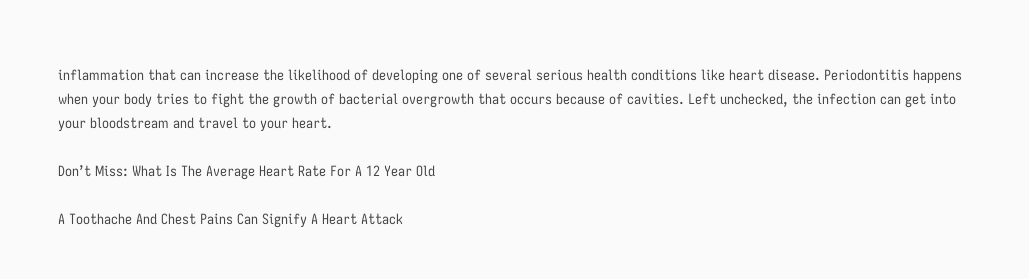inflammation that can increase the likelihood of developing one of several serious health conditions like heart disease. Periodontitis happens when your body tries to fight the growth of bacterial overgrowth that occurs because of cavities. Left unchecked, the infection can get into your bloodstream and travel to your heart.

Don’t Miss: What Is The Average Heart Rate For A 12 Year Old

A Toothache And Chest Pains Can Signify A Heart Attack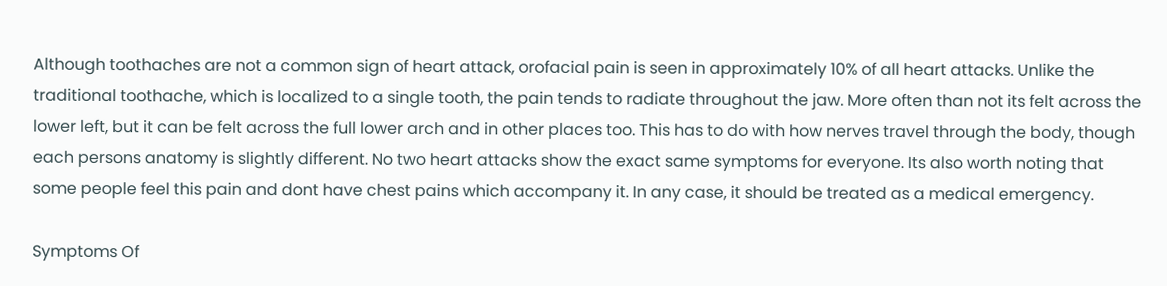Although toothaches are not a common sign of heart attack, orofacial pain is seen in approximately 10% of all heart attacks. Unlike the traditional toothache, which is localized to a single tooth, the pain tends to radiate throughout the jaw. More often than not its felt across the lower left, but it can be felt across the full lower arch and in other places too. This has to do with how nerves travel through the body, though each persons anatomy is slightly different. No two heart attacks show the exact same symptoms for everyone. Its also worth noting that some people feel this pain and dont have chest pains which accompany it. In any case, it should be treated as a medical emergency.

Symptoms Of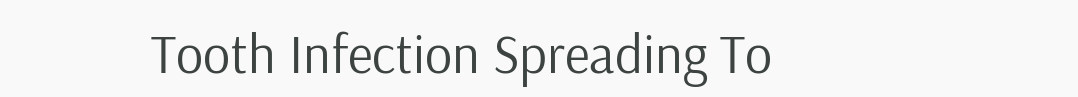Tooth Infection Spreading To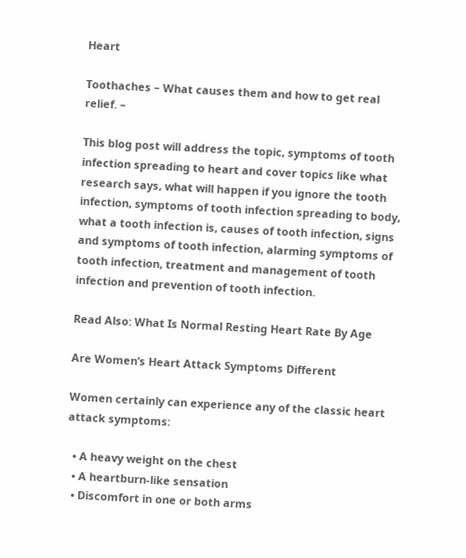Heart

Toothaches – What causes them and how to get real relief. –

This blog post will address the topic, symptoms of tooth infection spreading to heart and cover topics like what research says, what will happen if you ignore the tooth infection, symptoms of tooth infection spreading to body, what a tooth infection is, causes of tooth infection, signs and symptoms of tooth infection, alarming symptoms of tooth infection, treatment and management of tooth infection and prevention of tooth infection.

Read Also: What Is Normal Resting Heart Rate By Age

Are Women’s Heart Attack Symptoms Different

Women certainly can experience any of the classic heart attack symptoms:

  • A heavy weight on the chest
  • A heartburn-like sensation
  • Discomfort in one or both arms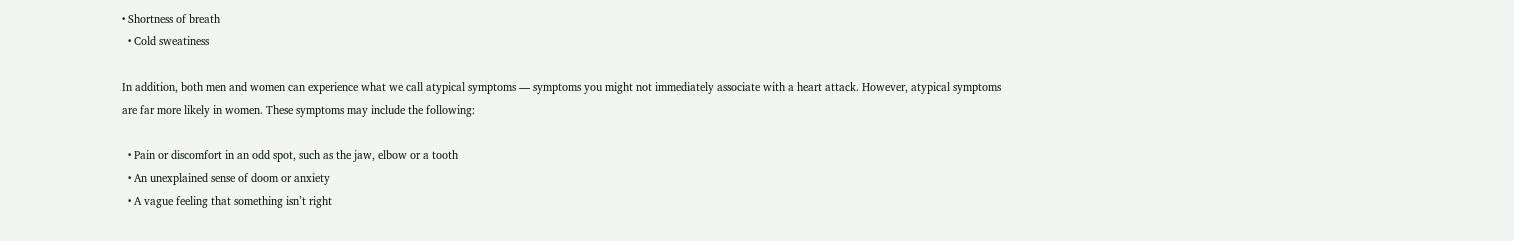• Shortness of breath
  • Cold sweatiness

In addition, both men and women can experience what we call atypical symptoms — symptoms you might not immediately associate with a heart attack. However, atypical symptoms are far more likely in women. These symptoms may include the following:

  • Pain or discomfort in an odd spot, such as the jaw, elbow or a tooth
  • An unexplained sense of doom or anxiety
  • A vague feeling that something isn’t right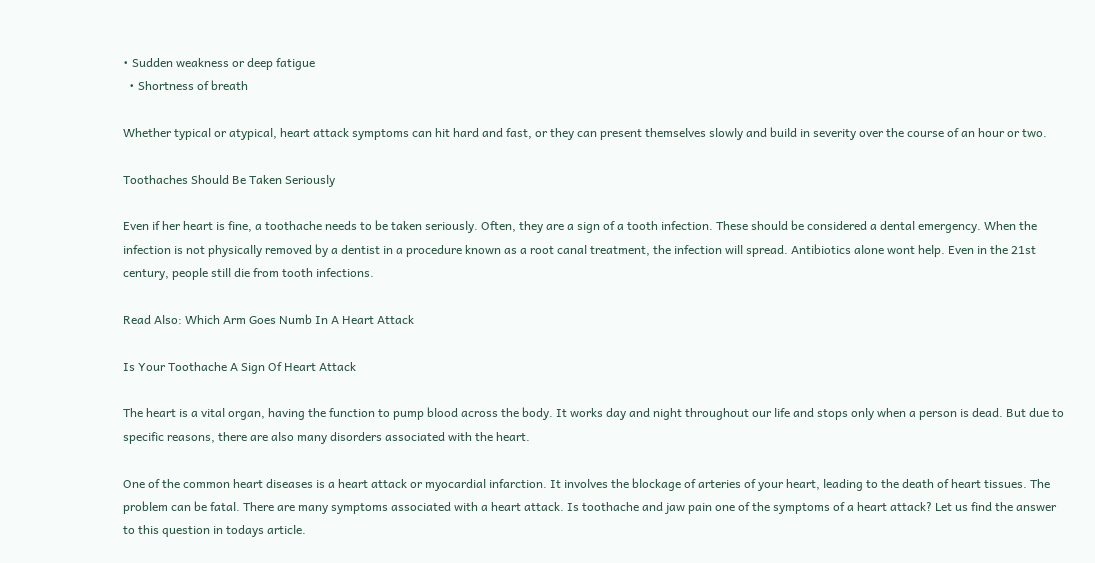• Sudden weakness or deep fatigue
  • Shortness of breath

Whether typical or atypical, heart attack symptoms can hit hard and fast, or they can present themselves slowly and build in severity over the course of an hour or two.

Toothaches Should Be Taken Seriously

Even if her heart is fine, a toothache needs to be taken seriously. Often, they are a sign of a tooth infection. These should be considered a dental emergency. When the infection is not physically removed by a dentist in a procedure known as a root canal treatment, the infection will spread. Antibiotics alone wont help. Even in the 21st century, people still die from tooth infections.

Read Also: Which Arm Goes Numb In A Heart Attack

Is Your Toothache A Sign Of Heart Attack

The heart is a vital organ, having the function to pump blood across the body. It works day and night throughout our life and stops only when a person is dead. But due to specific reasons, there are also many disorders associated with the heart.

One of the common heart diseases is a heart attack or myocardial infarction. It involves the blockage of arteries of your heart, leading to the death of heart tissues. The problem can be fatal. There are many symptoms associated with a heart attack. Is toothache and jaw pain one of the symptoms of a heart attack? Let us find the answer to this question in todays article.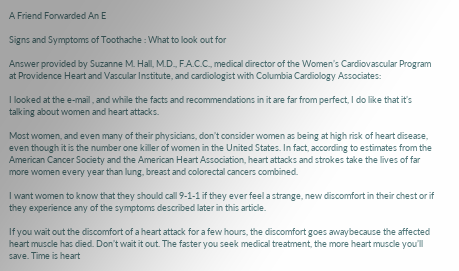A Friend Forwarded An E

Signs and Symptoms of Toothache : What to look out for

Answer provided by Suzanne M. Hall, M.D., F.A.C.C., medical director of the Women’s Cardiovascular Program at Providence Heart and Vascular Institute, and cardiologist with Columbia Cardiology Associates:

I looked at the e-mail , and while the facts and recommendations in it are far from perfect, I do like that it’s talking about women and heart attacks.

Most women, and even many of their physicians, don’t consider women as being at high risk of heart disease, even though it is the number one killer of women in the United States. In fact, according to estimates from the American Cancer Society and the American Heart Association, heart attacks and strokes take the lives of far more women every year than lung, breast and colorectal cancers combined.

I want women to know that they should call 9-1-1 if they ever feel a strange, new discomfort in their chest or if they experience any of the symptoms described later in this article.

If you wait out the discomfort of a heart attack for a few hours, the discomfort goes awaybecause the affected heart muscle has died. Don’t wait it out. The faster you seek medical treatment, the more heart muscle you’ll save. Time is heart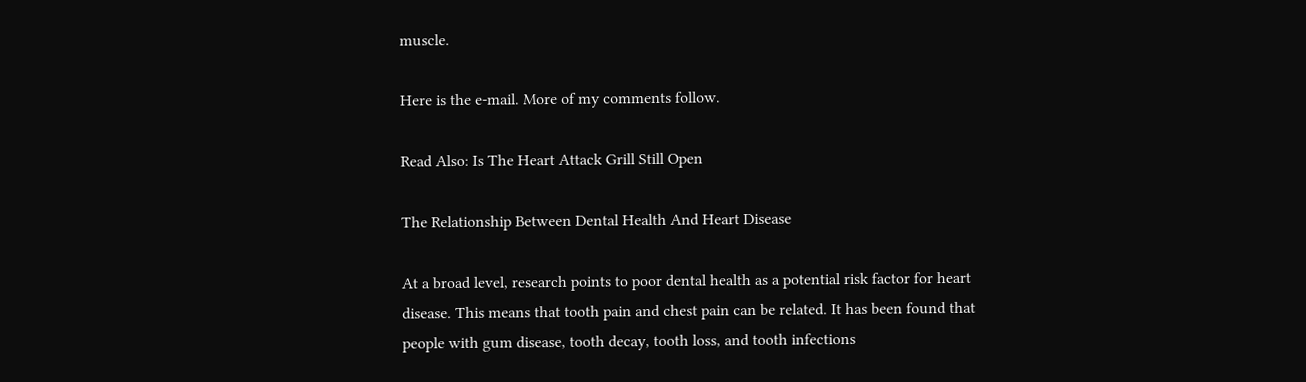muscle.

Here is the e-mail. More of my comments follow.

Read Also: Is The Heart Attack Grill Still Open

The Relationship Between Dental Health And Heart Disease

At a broad level, research points to poor dental health as a potential risk factor for heart disease. This means that tooth pain and chest pain can be related. It has been found that people with gum disease, tooth decay, tooth loss, and tooth infections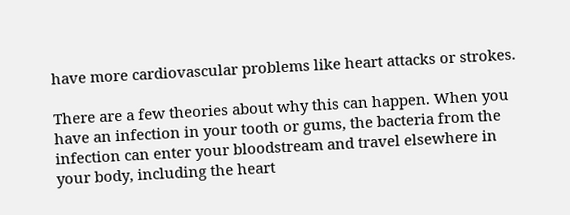have more cardiovascular problems like heart attacks or strokes.

There are a few theories about why this can happen. When you have an infection in your tooth or gums, the bacteria from the infection can enter your bloodstream and travel elsewhere in your body, including the heart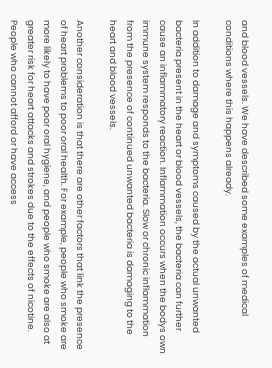and blood vessels. We have described some examples of medical conditions where this happens already.

In addition to damage and symptoms caused by the actual unwanted bacteria present in the heart or blood vessels, the bacteria can further cause an inflammatory reaction. Inflammation occurs when the bodys own immune system responds to the bacteria. Slow or chronic inflammation from the presence of continued unwanted bacteria is damaging to the heart and blood vessels.

Another consideration is that there are other factors that link the presence of heart problems to poor oral health. For example, people who smoke are more likely to have poor oral hygiene, and people who smoke are also at greater risk for heart attacks and strokes due to the effects of nicotine. People who cannot afford or have access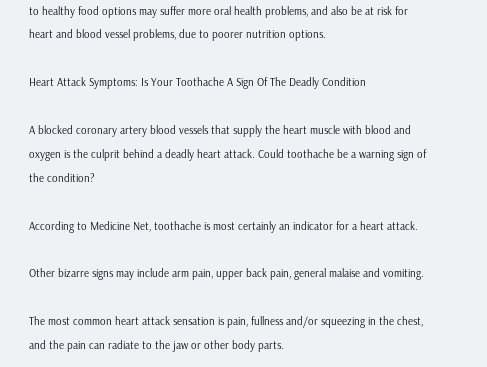to healthy food options may suffer more oral health problems, and also be at risk for heart and blood vessel problems, due to poorer nutrition options.

Heart Attack Symptoms: Is Your Toothache A Sign Of The Deadly Condition

A blocked coronary artery blood vessels that supply the heart muscle with blood and oxygen is the culprit behind a deadly heart attack. Could toothache be a warning sign of the condition?

According to Medicine Net, toothache is most certainly an indicator for a heart attack.

Other bizarre signs may include arm pain, upper back pain, general malaise and vomiting.

The most common heart attack sensation is pain, fullness and/or squeezing in the chest, and the pain can radiate to the jaw or other body parts.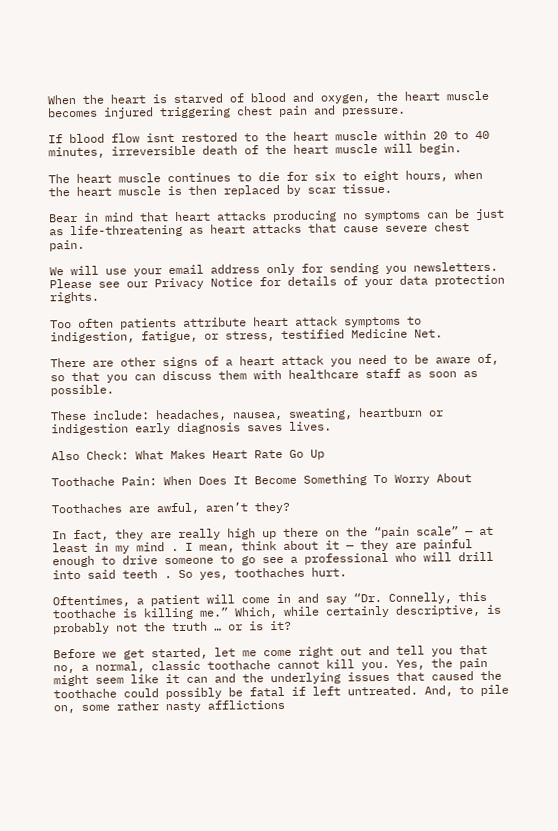When the heart is starved of blood and oxygen, the heart muscle becomes injured triggering chest pain and pressure.

If blood flow isnt restored to the heart muscle within 20 to 40 minutes, irreversible death of the heart muscle will begin.

The heart muscle continues to die for six to eight hours, when the heart muscle is then replaced by scar tissue.

Bear in mind that heart attacks producing no symptoms can be just as life-threatening as heart attacks that cause severe chest pain.

We will use your email address only for sending you newsletters. Please see our Privacy Notice for details of your data protection rights.

Too often patients attribute heart attack symptoms to indigestion, fatigue, or stress, testified Medicine Net.

There are other signs of a heart attack you need to be aware of, so that you can discuss them with healthcare staff as soon as possible.

These include: headaches, nausea, sweating, heartburn or indigestion early diagnosis saves lives.

Also Check: What Makes Heart Rate Go Up

Toothache Pain: When Does It Become Something To Worry About

Toothaches are awful, aren’t they?

In fact, they are really high up there on the “pain scale” — at least in my mind . I mean, think about it — they are painful enough to drive someone to go see a professional who will drill into said teeth . So yes, toothaches hurt.

Oftentimes, a patient will come in and say “Dr. Connelly, this toothache is killing me.” Which, while certainly descriptive, is probably not the truth … or is it?

Before we get started, let me come right out and tell you that no, a normal, classic toothache cannot kill you. Yes, the pain might seem like it can and the underlying issues that caused the toothache could possibly be fatal if left untreated. And, to pile on, some rather nasty afflictions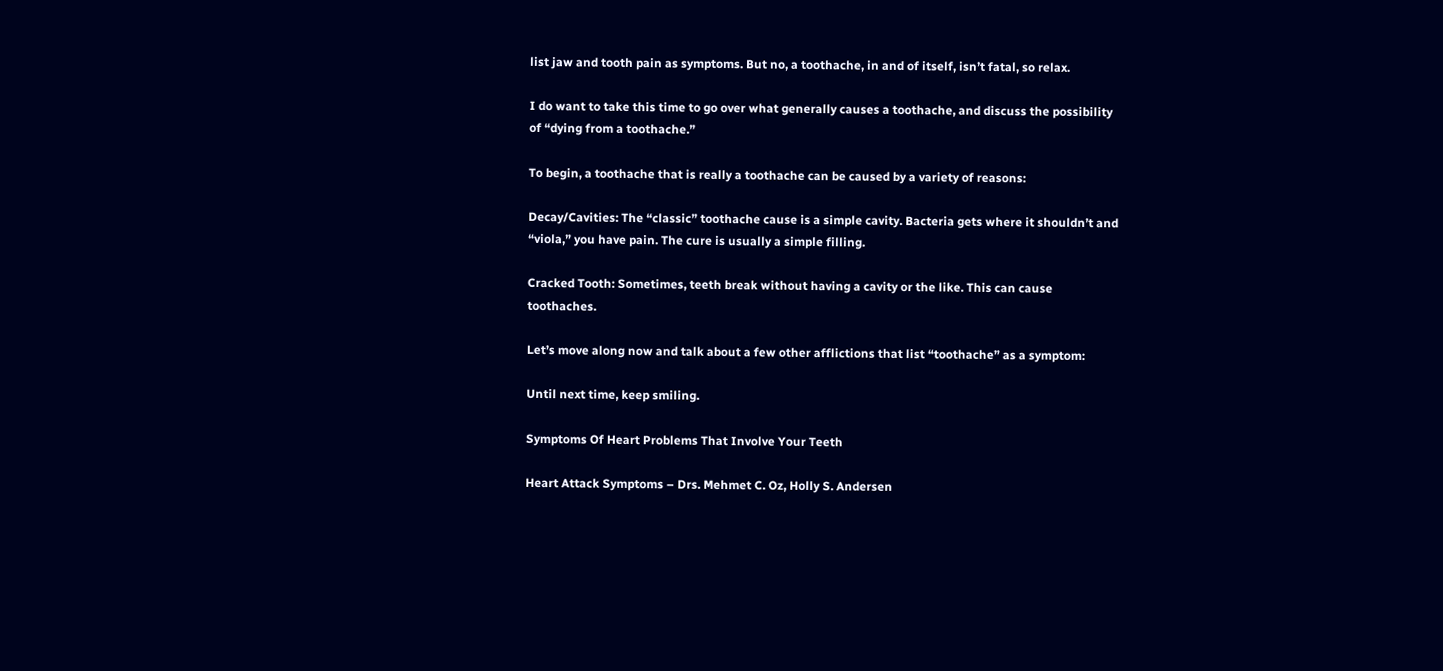list jaw and tooth pain as symptoms. But no, a toothache, in and of itself, isn’t fatal, so relax.

I do want to take this time to go over what generally causes a toothache, and discuss the possibility of “dying from a toothache.”

To begin, a toothache that is really a toothache can be caused by a variety of reasons:

Decay/Cavities: The “classic” toothache cause is a simple cavity. Bacteria gets where it shouldn’t and “viola,” you have pain. The cure is usually a simple filling.

Cracked Tooth: Sometimes, teeth break without having a cavity or the like. This can cause toothaches.

Let’s move along now and talk about a few other afflictions that list “toothache” as a symptom:

Until next time, keep smiling.

Symptoms Of Heart Problems That Involve Your Teeth

Heart Attack Symptoms – Drs. Mehmet C. Oz, Holly S. Andersen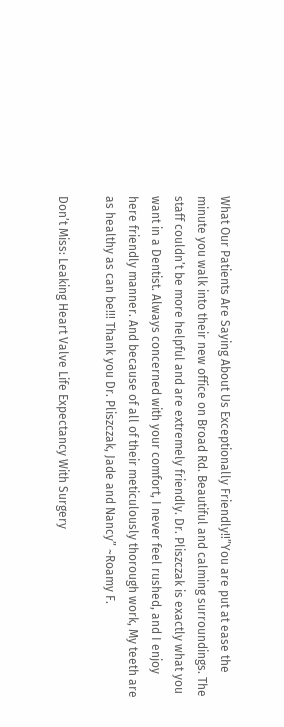What Our Patients Are Saying About Us Exceptionally Friendly!!”You are put at ease the minute you walk into their new office on Broad Rd. Beautiful and calming surroundings. The staff couldn’t be more helpful and are extremely friendly. Dr. Pliszczak is exactly what you want in a Dentist. Always concerned with your comfort, I never feel rushed, and I enjoy here friendly manner. And because of all of their meticulously thorough work, My teeth are as healthy as can be!!! Thank you Dr. Pliszczak, Jade and Nancy” ~Roamy F.

Don’t Miss: Leaking Heart Valve Life Expectancy With Surgery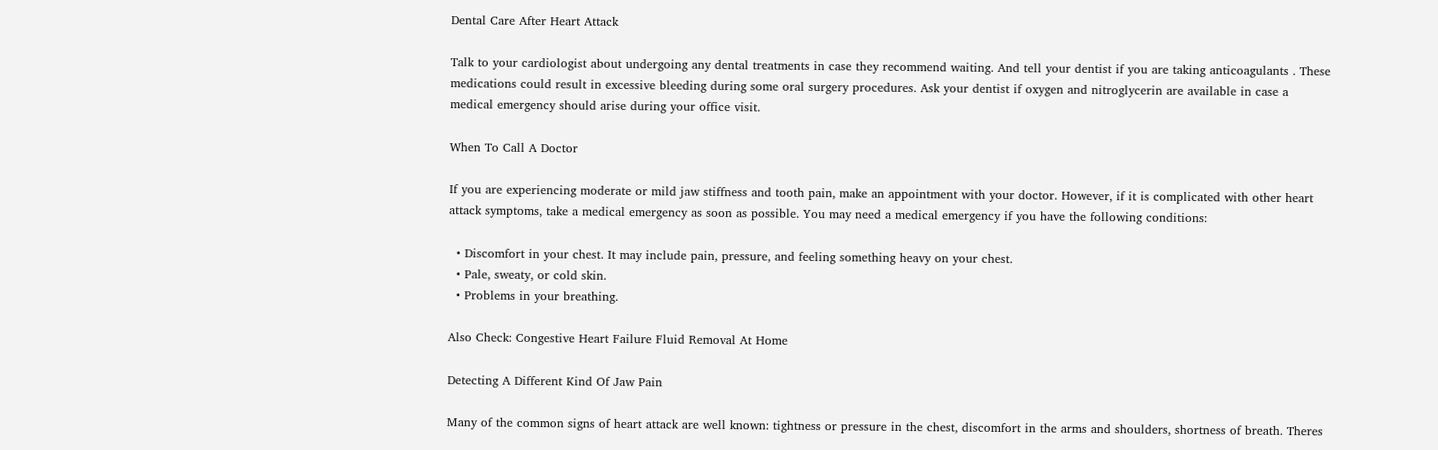Dental Care After Heart Attack

Talk to your cardiologist about undergoing any dental treatments in case they recommend waiting. And tell your dentist if you are taking anticoagulants . These medications could result in excessive bleeding during some oral surgery procedures. Ask your dentist if oxygen and nitroglycerin are available in case a medical emergency should arise during your office visit.

When To Call A Doctor

If you are experiencing moderate or mild jaw stiffness and tooth pain, make an appointment with your doctor. However, if it is complicated with other heart attack symptoms, take a medical emergency as soon as possible. You may need a medical emergency if you have the following conditions:

  • Discomfort in your chest. It may include pain, pressure, and feeling something heavy on your chest.
  • Pale, sweaty, or cold skin.
  • Problems in your breathing.

Also Check: Congestive Heart Failure Fluid Removal At Home

Detecting A Different Kind Of Jaw Pain

Many of the common signs of heart attack are well known: tightness or pressure in the chest, discomfort in the arms and shoulders, shortness of breath. Theres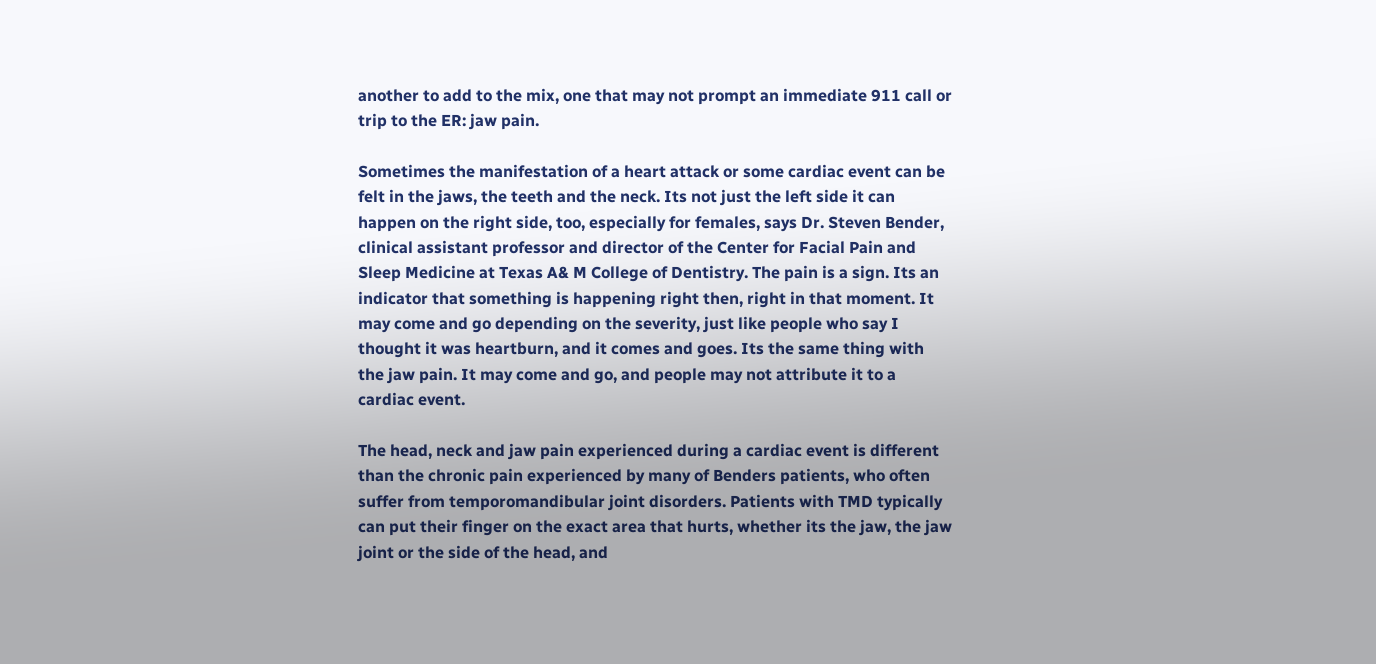another to add to the mix, one that may not prompt an immediate 911 call or trip to the ER: jaw pain.

Sometimes the manifestation of a heart attack or some cardiac event can be felt in the jaws, the teeth and the neck. Its not just the left side it can happen on the right side, too, especially for females, says Dr. Steven Bender, clinical assistant professor and director of the Center for Facial Pain and Sleep Medicine at Texas A& M College of Dentistry. The pain is a sign. Its an indicator that something is happening right then, right in that moment. It may come and go depending on the severity, just like people who say I thought it was heartburn, and it comes and goes. Its the same thing with the jaw pain. It may come and go, and people may not attribute it to a cardiac event.

The head, neck and jaw pain experienced during a cardiac event is different than the chronic pain experienced by many of Benders patients, who often suffer from temporomandibular joint disorders. Patients with TMD typically can put their finger on the exact area that hurts, whether its the jaw, the jaw joint or the side of the head, and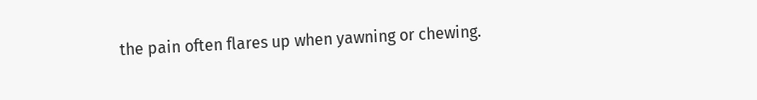the pain often flares up when yawning or chewing.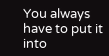You always have to put it into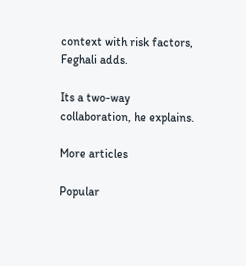context with risk factors, Feghali adds.

Its a two-way collaboration, he explains.

More articles

Popular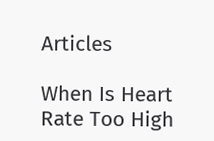Articles

When Is Heart Rate Too High